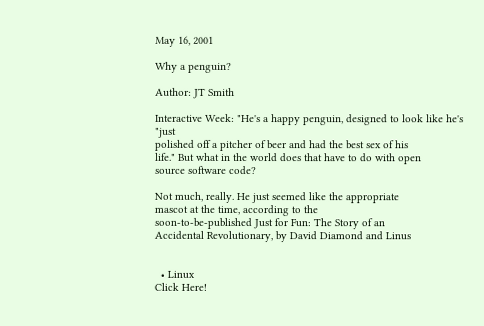May 16, 2001

Why a penguin?

Author: JT Smith

Interactive Week: "He's a happy penguin, designed to look like he's "just
polished off a pitcher of beer and had the best sex of his
life." But what in the world does that have to do with open
source software code?

Not much, really. He just seemed like the appropriate
mascot at the time, according to the
soon-to-be-published Just for Fun: The Story of an
Accidental Revolutionary, by David Diamond and Linus


  • Linux
Click Here!